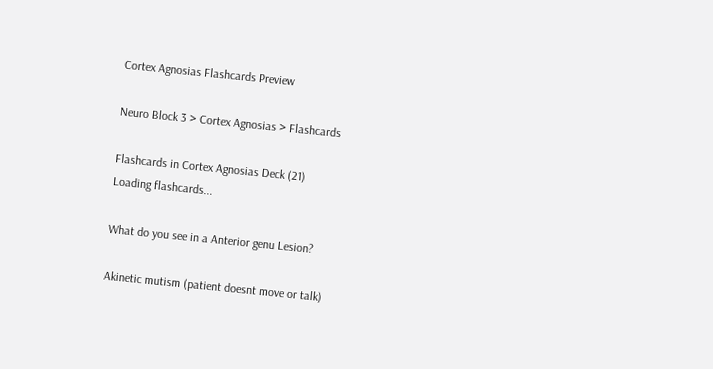Cortex Agnosias Flashcards Preview

Neuro Block 3 > Cortex Agnosias > Flashcards

Flashcards in Cortex Agnosias Deck (21)
Loading flashcards...

What do you see in a Anterior genu Lesion?

Akinetic mutism (patient doesnt move or talk)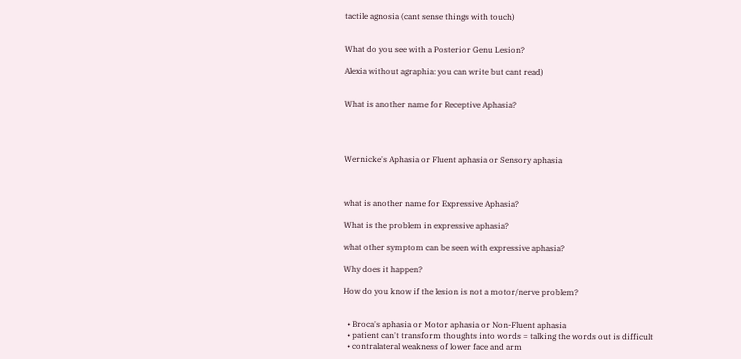tactile agnosia (cant sense things with touch)


What do you see with a Posterior Genu Lesion?

Alexia without agraphia: you can write but cant read)


What is another name for Receptive Aphasia?




Wernicke's Aphasia or Fluent aphasia or Sensory aphasia



what is another name for Expressive Aphasia?

What is the problem in expressive aphasia?

what other symptom can be seen with expressive aphasia?

Why does it happen?

How do you know if the lesion is not a motor/nerve problem?


  • Broca's aphasia or Motor aphasia or Non-Fluent aphasia
  • patient can't transform thoughts into words = talking the words out is difficult
  • contralateral weakness of lower face and arm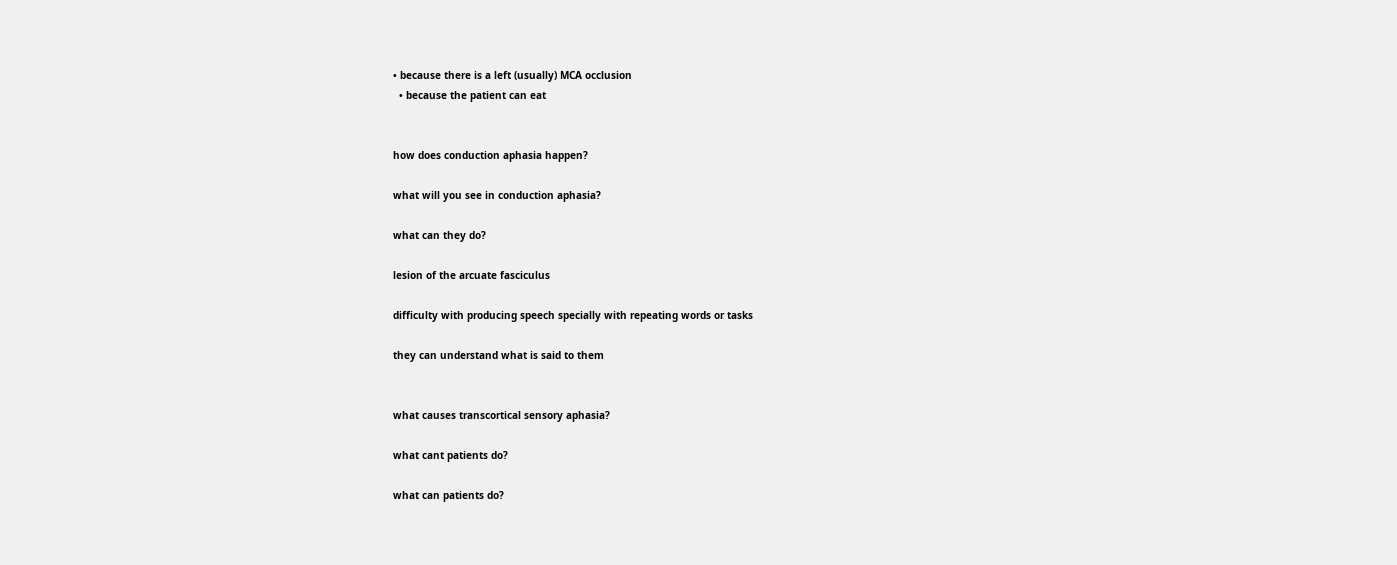• because there is a left (usually) MCA occlusion
  • because the patient can eat


how does conduction aphasia happen?

what will you see in conduction aphasia?

what can they do?

lesion of the arcuate fasciculus

difficulty with producing speech specially with repeating words or tasks

they can understand what is said to them


what causes transcortical sensory aphasia?

what cant patients do?

what can patients do?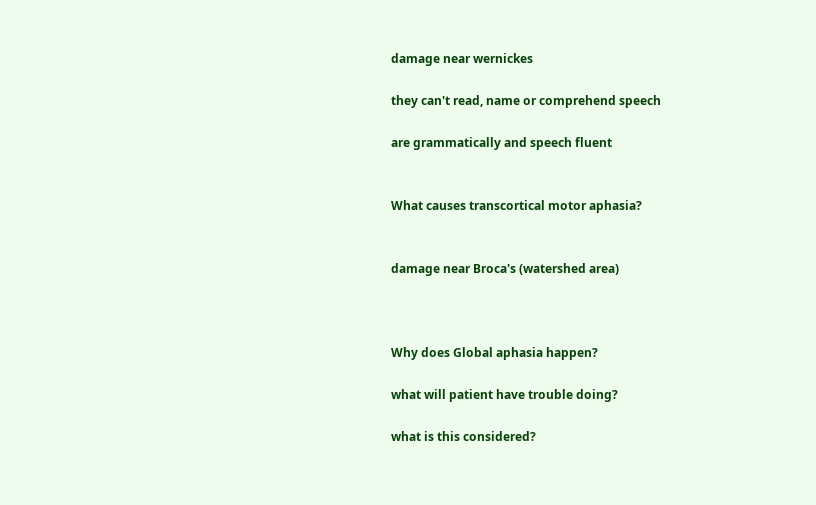damage near wernickes

they can't read, name or comprehend speech

are grammatically and speech fluent


What causes transcortical motor aphasia?


damage near Broca's (watershed area)



Why does Global aphasia happen?

what will patient have trouble doing?

what is this considered?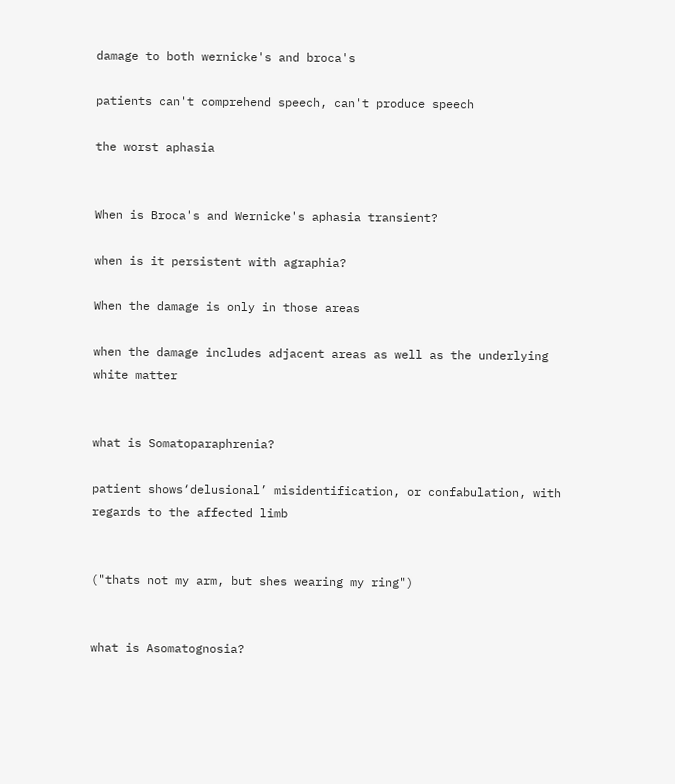damage to both wernicke's and broca's

patients can't comprehend speech, can't produce speech

the worst aphasia


When is Broca's and Wernicke's aphasia transient?

when is it persistent with agraphia?

When the damage is only in those areas

when the damage includes adjacent areas as well as the underlying white matter


what is Somatoparaphrenia?

patient shows‘delusional’ misidentification, or confabulation, with regards to the affected limb


("thats not my arm, but shes wearing my ring")


what is Asomatognosia?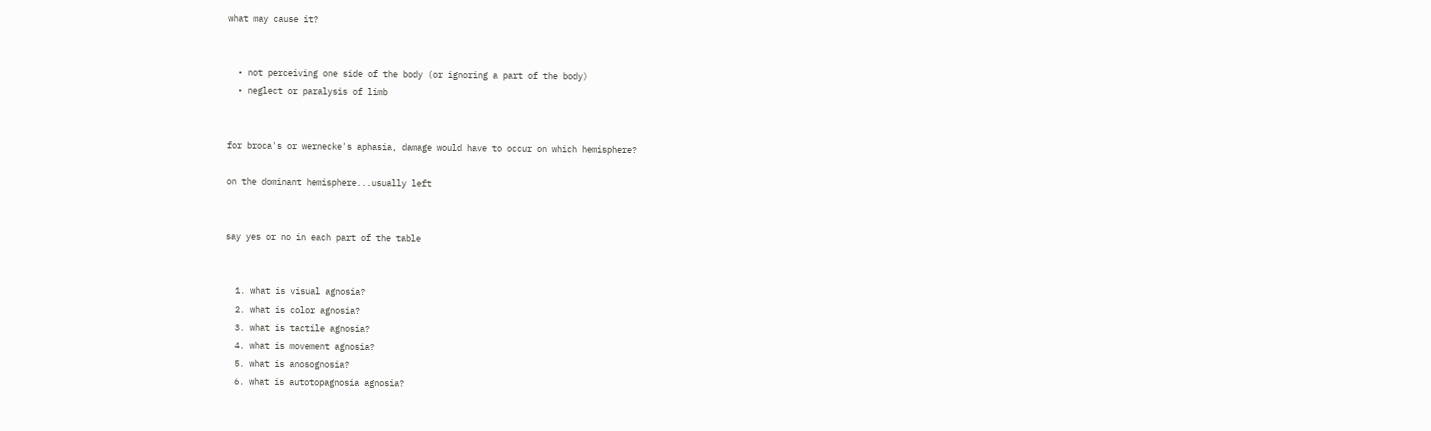what may cause it?


  • not perceiving one side of the body (or ignoring a part of the body)
  • neglect or paralysis of limb


for broca's or wernecke's aphasia, damage would have to occur on which hemisphere?

on the dominant hemisphere...usually left


say yes or no in each part of the table


  1. what is visual agnosia?
  2. what is color agnosia?
  3. what is tactile agnosia?
  4. what is movement agnosia?
  5. what is anosognosia?
  6. what is autotopagnosia agnosia?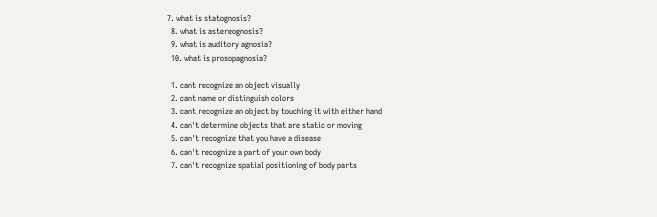7. what is statognosis?
  8. what is astereognosis?
  9. what is auditory agnosia?
  10. what is prosopagnosia?

  1. cant recognize an object visually
  2. cant name or distinguish colors
  3. cant recognize an object by touching it with either hand
  4. can't determine objects that are static or moving
  5. can't recognize that you have a disease
  6. can't recognize a part of your own body
  7. can't recognize spatial positioning of body parts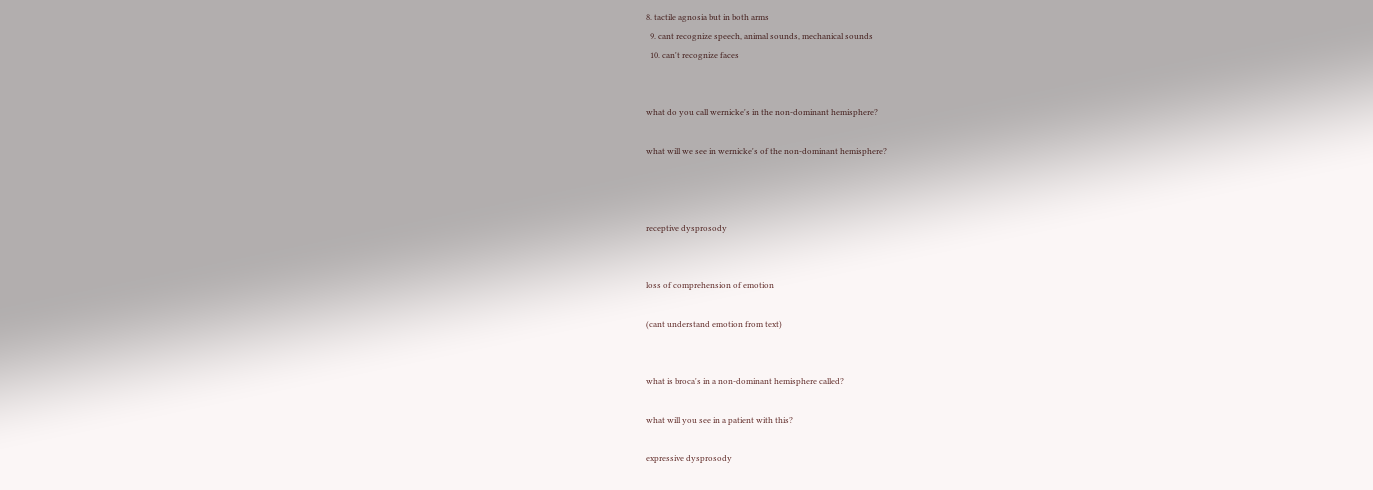8. tactile agnosia but in both arms
  9. cant recognize speech, animal sounds, mechanical sounds
  10. can't recognize faces


what do you call wernicke's in the non-dominant hemisphere?

what will we see in wernicke's of the non-dominant hemisphere?



receptive dysprosody


loss of comprehension of emotion

(cant understand emotion from text)


what is broca's in a non-dominant hemisphere called?

what will you see in a patient with this?

expressive dysprosody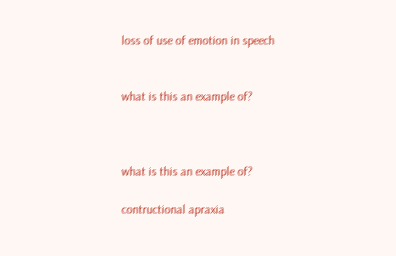loss of use of emotion in speech


what is this an example of?



what is this an example of?

contructional apraxia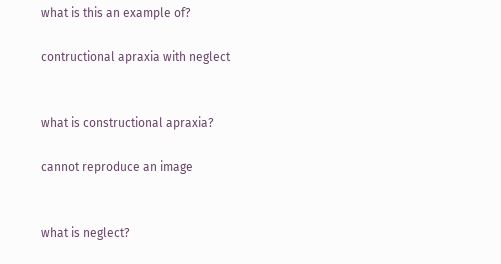what is this an example of?

contructional apraxia with neglect


what is constructional apraxia?

cannot reproduce an image


what is neglect?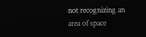not recognizing an area of space